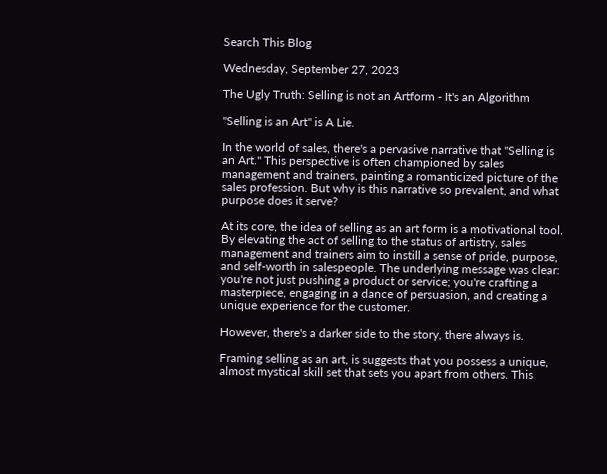Search This Blog

Wednesday, September 27, 2023

The Ugly Truth: Selling is not an Artform - It's an Algorithm

"Selling is an Art" is A Lie.

In the world of sales, there's a pervasive narrative that "Selling is an Art." This perspective is often championed by sales management and trainers, painting a romanticized picture of the sales profession. But why is this narrative so prevalent, and what purpose does it serve?

At its core, the idea of selling as an art form is a motivational tool. By elevating the act of selling to the status of artistry, sales management and trainers aim to instill a sense of pride, purpose, and self-worth in salespeople. The underlying message was clear: you're not just pushing a product or service; you're crafting a masterpiece, engaging in a dance of persuasion, and creating a unique experience for the customer.

However, there's a darker side to the story, there always is.

Framing selling as an art, is suggests that you possess a unique, almost mystical skill set that sets you apart from others. This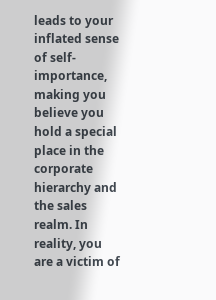leads to your inflated sense of self-importance, making you believe you hold a special place in the corporate hierarchy and the sales realm. In reality, you are a victim of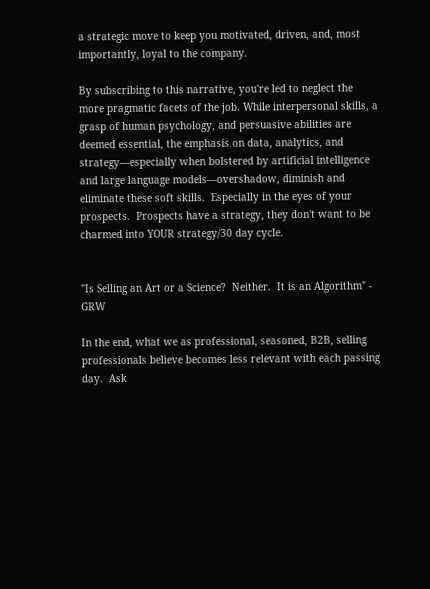a strategic move to keep you motivated, driven, and, most importantly, loyal to the company.

By subscribing to this narrative, you're led to neglect the more pragmatic facets of the job. While interpersonal skills, a grasp of human psychology, and persuasive abilities are deemed essential, the emphasis on data, analytics, and strategy—especially when bolstered by artificial intelligence and large language models—overshadow, diminish and eliminate these soft skills.  Especially in the eyes of your prospects.  Prospects have a strategy, they don't want to be charmed into YOUR strategy/30 day cycle.


"Is Selling an Art or a Science?  Neither.  It is an Algorithm" - GRW

In the end, what we as professional, seasoned, B2B, selling professionals believe becomes less relevant with each passing day.  Ask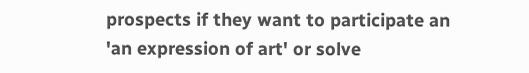prospects if they want to participate an 'an expression of art' or solve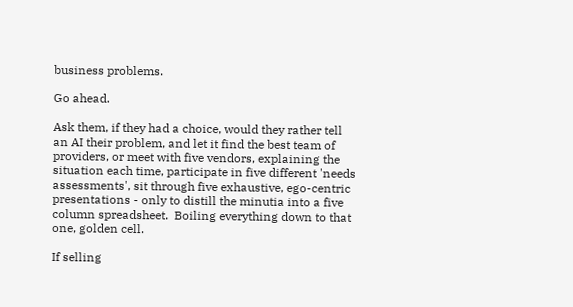business problems.

Go ahead.

Ask them, if they had a choice, would they rather tell an AI their problem, and let it find the best team of providers, or meet with five vendors, explaining the situation each time, participate in five different 'needs assessments', sit through five exhaustive, ego-centric presentations - only to distill the minutia into a five column spreadsheet.  Boiling everything down to that one, golden cell.

If selling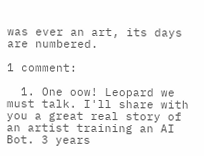was ever an art, its days are numbered.

1 comment:

  1. One oow! Leopard we must talk. I'll share with you a great real story of an artist training an AI Bot. 3 years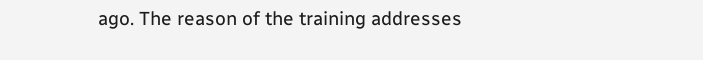ago. The reason of the training addresses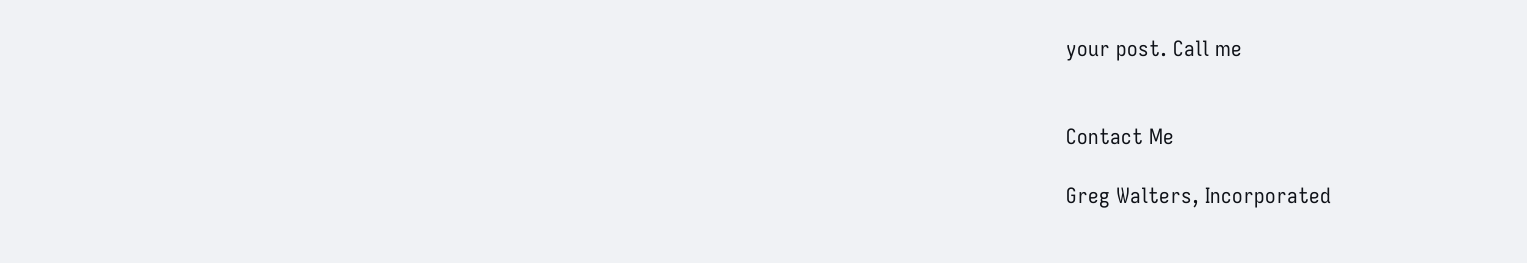your post. Call me


Contact Me

Greg Walters, Incorporated